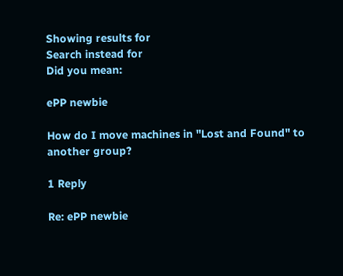Showing results for
Search instead for
Did you mean:

ePP newbie

How do I move machines in "Lost and Found" to another group?

1 Reply

Re: ePP newbie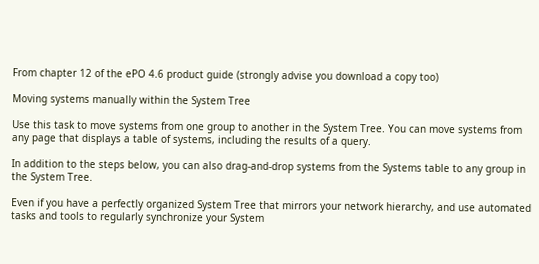From chapter 12 of the ePO 4.6 product guide (strongly advise you download a copy too)

Moving systems manually within the System Tree

Use this task to move systems from one group to another in the System Tree. You can move systems from any page that displays a table of systems, including the results of a query.

In addition to the steps below, you can also drag-and-drop systems from the Systems table to any group in the System Tree.

Even if you have a perfectly organized System Tree that mirrors your network hierarchy, and use automated tasks and tools to regularly synchronize your System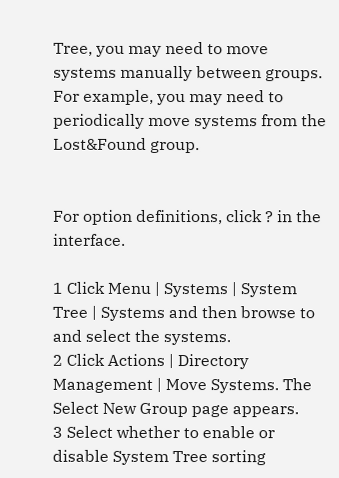Tree, you may need to move systems manually between groups. For example, you may need to periodically move systems from the Lost&Found group.


For option definitions, click ? in the interface.

1 Click Menu | Systems | System Tree | Systems and then browse to and select the systems.
2 Click Actions | Directory Management | Move Systems. The Select New Group page appears.
3 Select whether to enable or disable System Tree sorting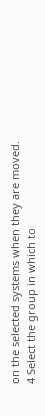on the selected systems when they are moved.
4 Select the group in which to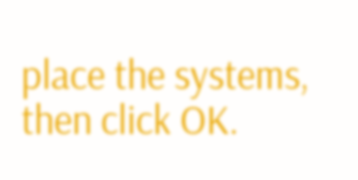place the systems, then click OK.